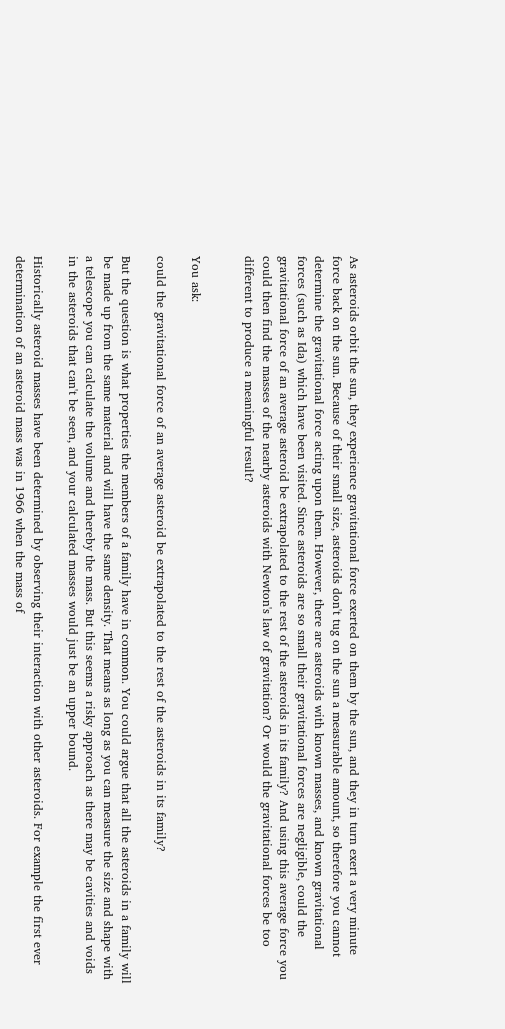As asteroids orbit the sun, they experience gravitational force exerted on them by the sun, and they in turn exert a very minute force back on the sun. Because of their small size, asteroids don't tug on the sun a measurable amount, so therefore you cannot determine the gravitational force acting upon them. However, there are asteroids with known masses, and known gravitational forces (such as Ida) which have been visited. Since asteroids are so small their gravitational forces are negligible, could the gravitational force of an average asteroid be extrapolated to the rest of the asteroids in its family? And using this average force you could then find the masses of the nearby asteroids with Newton's law of gravitation? Or would the gravitational forces be too different to produce a meaningful result?


You ask:

could the gravitational force of an average asteroid be extrapolated to the rest of the asteroids in its family?

But the question is what properties the members of a family have in common. You could argue that all the asteroids in a family will be made up from the same material and will have the same density. That means as long as you can measure the size and shape with a telescope you can calculate the volume and thereby the mass. But this seems a risky approach as there may be cavities and voids in the asteroids that can't be seen, and your calculated masses would just be an upper bound.

Historically asteroid masses have been determined by observing their interaction with other asteroids. For example the first ever determination of an asteroid mass was in 1966 when the mass of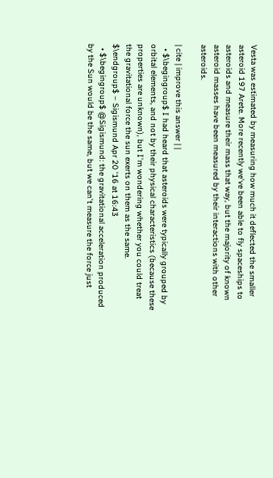Vesta was estimated by measuring how much it deflected the smaller asteroid 197 Arete. More recently we've been able to fly spaceships to asteroids and measure their mass that way, but the majority of known asteroid masses have been measured by their interactions with other asteroids.

| cite | improve this answer | |
  • $\begingroup$ I had heard that asteroids were typically grouped by orbital elements, and not by their physical characteristics (because these properties are unknown), but I'm wondering whether you could treat the gravitational force the sun exerts on them as the same. $\endgroup$ – Sigismund Apr 20 '16 at 16:43
  • $\begingroup$ @Sigismund: the gravitational acceleration produced by the Sun would be the same, but we can't measure the force just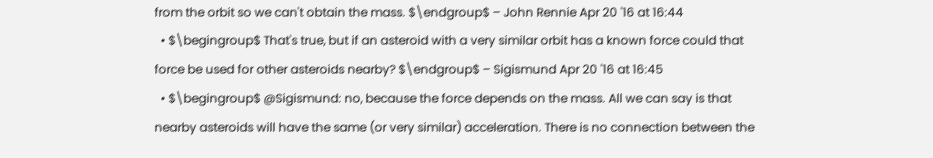from the orbit so we can't obtain the mass. $\endgroup$ – John Rennie Apr 20 '16 at 16:44
  • $\begingroup$ That's true, but if an asteroid with a very similar orbit has a known force could that force be used for other asteroids nearby? $\endgroup$ – Sigismund Apr 20 '16 at 16:45
  • $\begingroup$ @Sigismund: no, because the force depends on the mass. All we can say is that nearby asteroids will have the same (or very similar) acceleration. There is no connection between the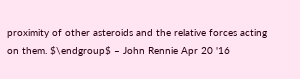proximity of other asteroids and the relative forces acting on them. $\endgroup$ – John Rennie Apr 20 '16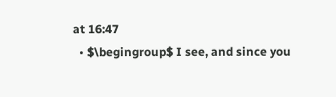at 16:47
  • $\begingroup$ I see, and since you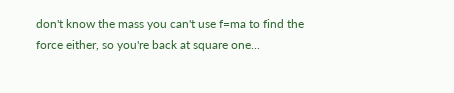don't know the mass you can't use f=ma to find the force either, so you're back at square one...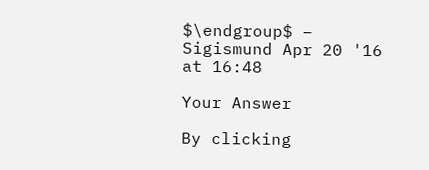$\endgroup$ – Sigismund Apr 20 '16 at 16:48

Your Answer

By clicking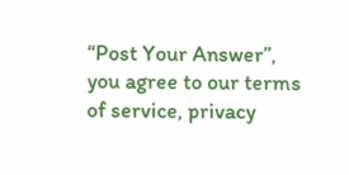“Post Your Answer”, you agree to our terms of service, privacy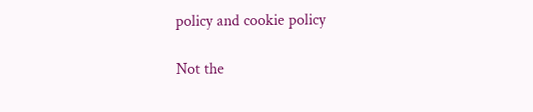policy and cookie policy

Not the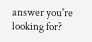answer you're looking for?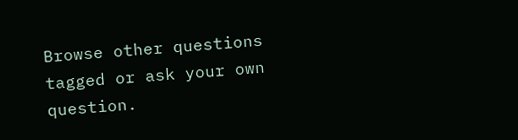Browse other questions tagged or ask your own question.